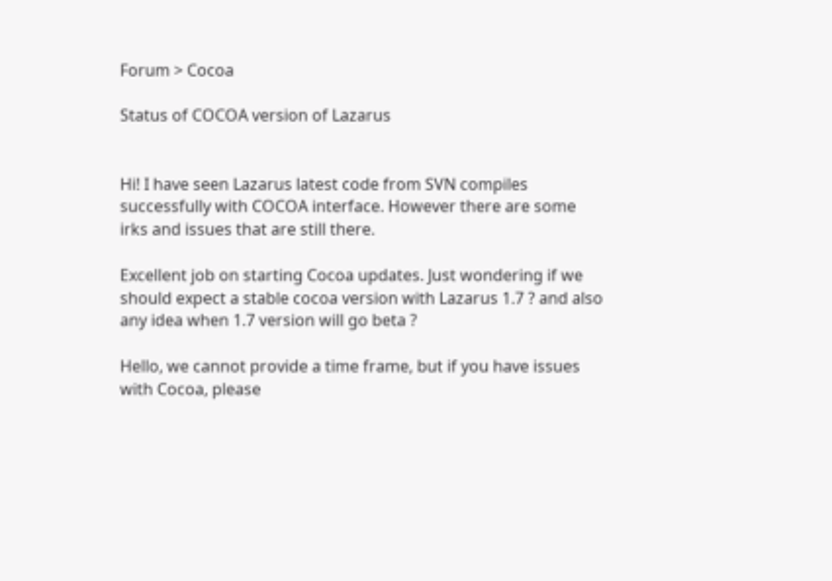Forum > Cocoa

Status of COCOA version of Lazarus


Hi! I have seen Lazarus latest code from SVN compiles successfully with COCOA interface. However there are some irks and issues that are still there.

Excellent job on starting Cocoa updates. Just wondering if we should expect a stable cocoa version with Lazarus 1.7 ? and also any idea when 1.7 version will go beta ?

Hello, we cannot provide a time frame, but if you have issues with Cocoa, please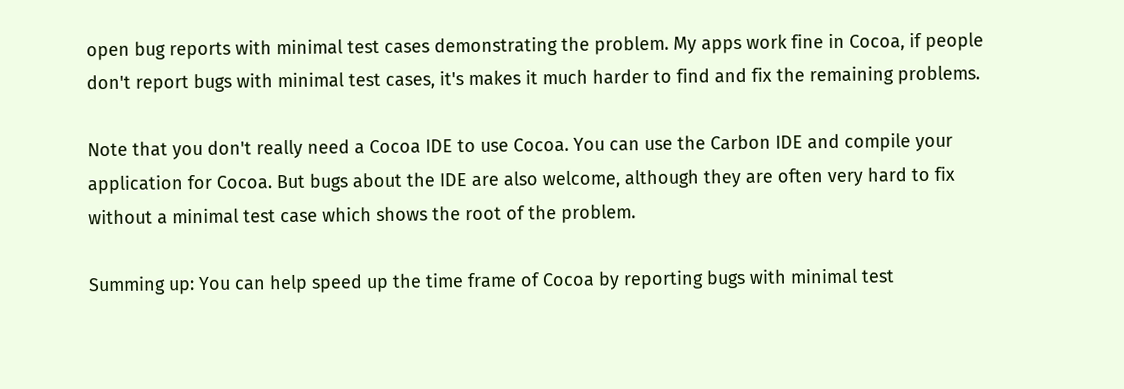open bug reports with minimal test cases demonstrating the problem. My apps work fine in Cocoa, if people don't report bugs with minimal test cases, it's makes it much harder to find and fix the remaining problems.

Note that you don't really need a Cocoa IDE to use Cocoa. You can use the Carbon IDE and compile your application for Cocoa. But bugs about the IDE are also welcome, although they are often very hard to fix without a minimal test case which shows the root of the problem.

Summing up: You can help speed up the time frame of Cocoa by reporting bugs with minimal test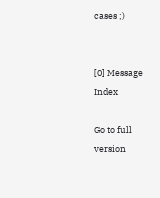cases ;)


[0] Message Index

Go to full version